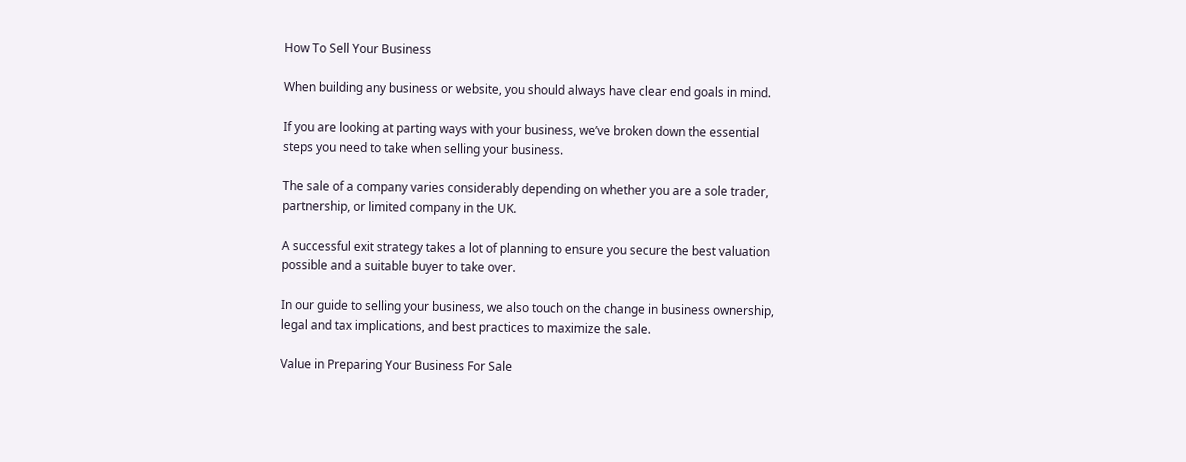How To Sell Your Business

When building any business or website, you should always have clear end goals in mind.

If you are looking at parting ways with your business, we’ve broken down the essential steps you need to take when selling your business.

The sale of a company varies considerably depending on whether you are a sole trader, partnership, or limited company in the UK.

A successful exit strategy takes a lot of planning to ensure you secure the best valuation possible and a suitable buyer to take over.

In our guide to selling your business, we also touch on the change in business ownership, legal and tax implications, and best practices to maximize the sale.

Value in Preparing Your Business For Sale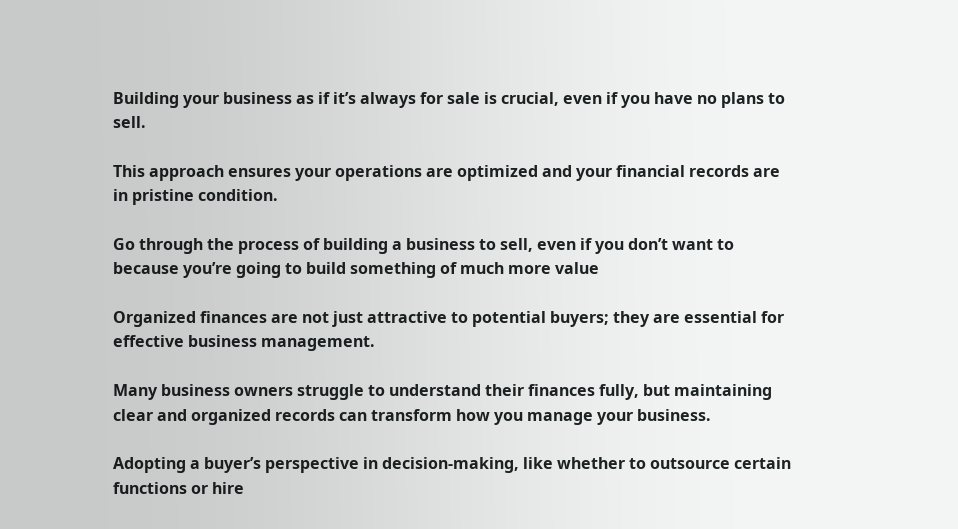Building your business as if it’s always for sale is crucial, even if you have no plans to sell.

This approach ensures your operations are optimized and your financial records are in pristine condition.

Go through the process of building a business to sell, even if you don’t want to because you’re going to build something of much more value

Organized finances are not just attractive to potential buyers; they are essential for effective business management.

Many business owners struggle to understand their finances fully, but maintaining clear and organized records can transform how you manage your business.

Adopting a buyer’s perspective in decision-making, like whether to outsource certain functions or hire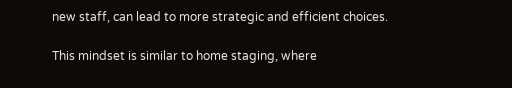new staff, can lead to more strategic and efficient choices.

This mindset is similar to home staging, where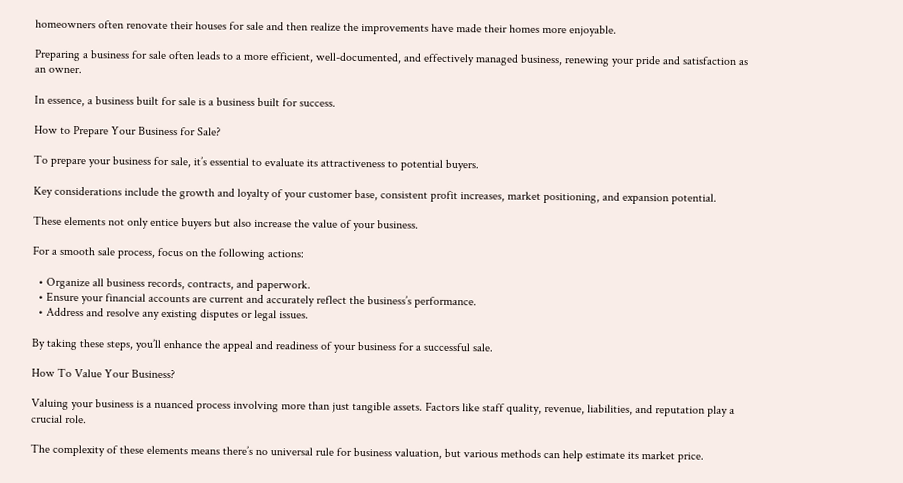homeowners often renovate their houses for sale and then realize the improvements have made their homes more enjoyable.

Preparing a business for sale often leads to a more efficient, well-documented, and effectively managed business, renewing your pride and satisfaction as an owner.

In essence, a business built for sale is a business built for success.

How to Prepare Your Business for Sale?

To prepare your business for sale, it’s essential to evaluate its attractiveness to potential buyers.

Key considerations include the growth and loyalty of your customer base, consistent profit increases, market positioning, and expansion potential.

These elements not only entice buyers but also increase the value of your business.

For a smooth sale process, focus on the following actions:

  • Organize all business records, contracts, and paperwork.
  • Ensure your financial accounts are current and accurately reflect the business’s performance.
  • Address and resolve any existing disputes or legal issues.

By taking these steps, you’ll enhance the appeal and readiness of your business for a successful sale.

How To Value Your Business?

Valuing your business is a nuanced process involving more than just tangible assets. Factors like staff quality, revenue, liabilities, and reputation play a crucial role.

The complexity of these elements means there’s no universal rule for business valuation, but various methods can help estimate its market price.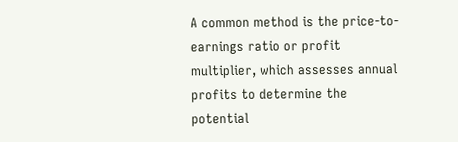A common method is the price-to-earnings ratio or profit multiplier, which assesses annual profits to determine the potential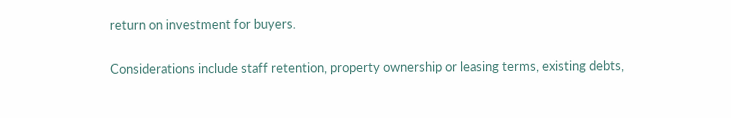return on investment for buyers.

Considerations include staff retention, property ownership or leasing terms, existing debts,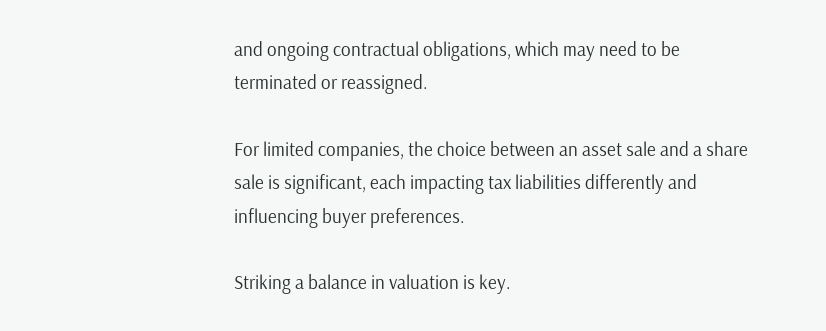and ongoing contractual obligations, which may need to be terminated or reassigned.

For limited companies, the choice between an asset sale and a share sale is significant, each impacting tax liabilities differently and influencing buyer preferences.

Striking a balance in valuation is key.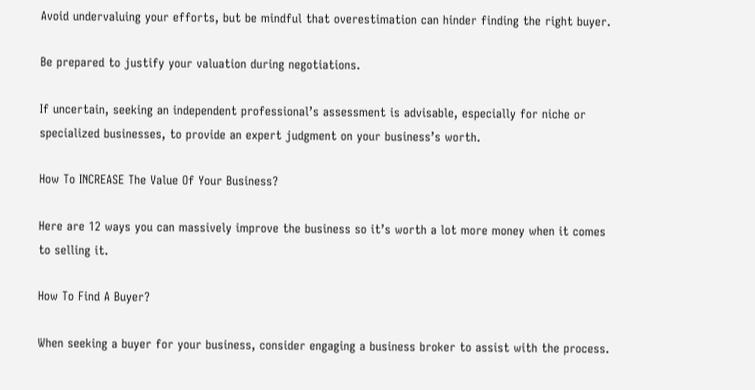Avoid undervaluing your efforts, but be mindful that overestimation can hinder finding the right buyer.

Be prepared to justify your valuation during negotiations.

If uncertain, seeking an independent professional’s assessment is advisable, especially for niche or specialized businesses, to provide an expert judgment on your business’s worth.

How To INCREASE The Value Of Your Business?

Here are 12 ways you can massively improve the business so it’s worth a lot more money when it comes to selling it.

How To Find A Buyer?

When seeking a buyer for your business, consider engaging a business broker to assist with the process.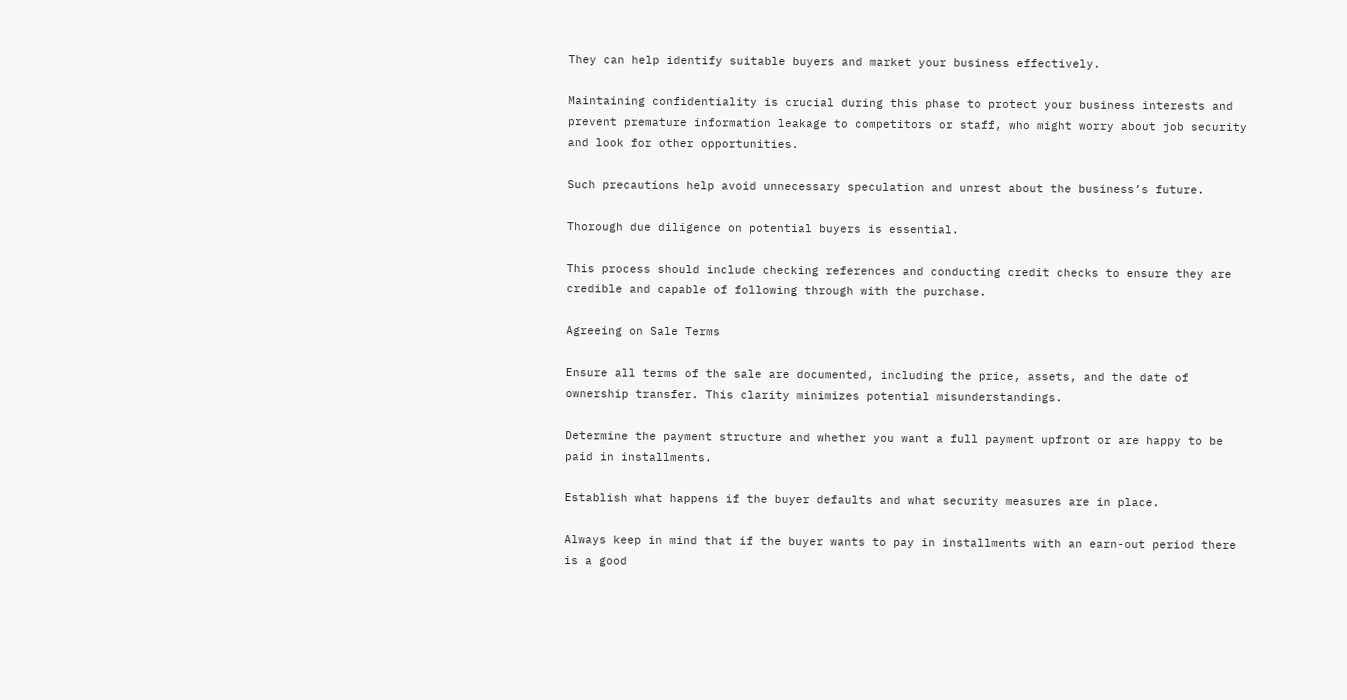They can help identify suitable buyers and market your business effectively.

Maintaining confidentiality is crucial during this phase to protect your business interests and prevent premature information leakage to competitors or staff, who might worry about job security and look for other opportunities.

Such precautions help avoid unnecessary speculation and unrest about the business’s future.

Thorough due diligence on potential buyers is essential.

This process should include checking references and conducting credit checks to ensure they are credible and capable of following through with the purchase.

Agreeing on Sale Terms

Ensure all terms of the sale are documented, including the price, assets, and the date of ownership transfer. This clarity minimizes potential misunderstandings.

Determine the payment structure and whether you want a full payment upfront or are happy to be paid in installments.

Establish what happens if the buyer defaults and what security measures are in place.

Always keep in mind that if the buyer wants to pay in installments with an earn-out period there is a good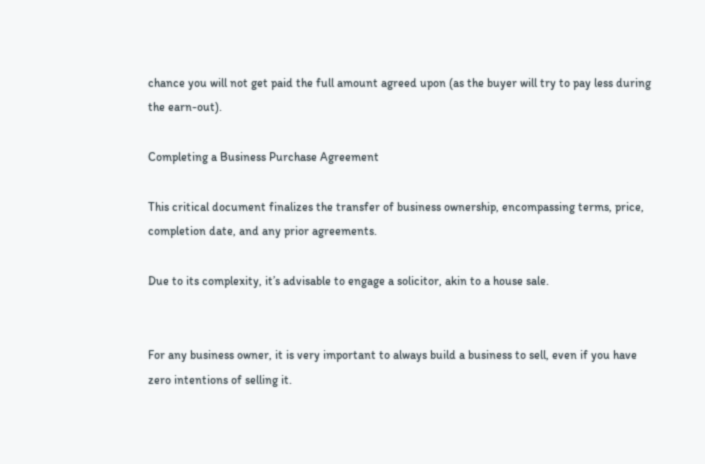chance you will not get paid the full amount agreed upon (as the buyer will try to pay less during the earn-out).

Completing a Business Purchase Agreement

This critical document finalizes the transfer of business ownership, encompassing terms, price, completion date, and any prior agreements.

Due to its complexity, it’s advisable to engage a solicitor, akin to a house sale.


For any business owner, it is very important to always build a business to sell, even if you have zero intentions of selling it.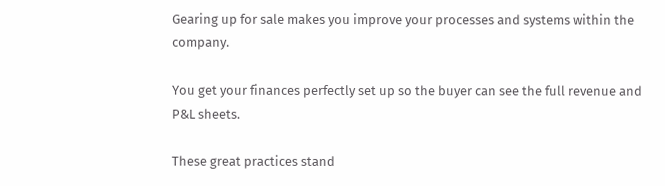Gearing up for sale makes you improve your processes and systems within the company.

You get your finances perfectly set up so the buyer can see the full revenue and P&L sheets.

These great practices stand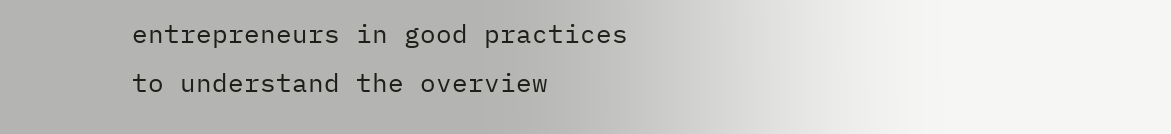entrepreneurs in good practices to understand the overview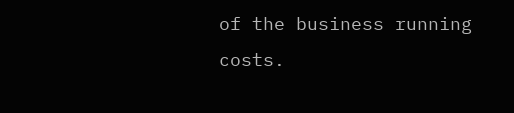of the business running costs.